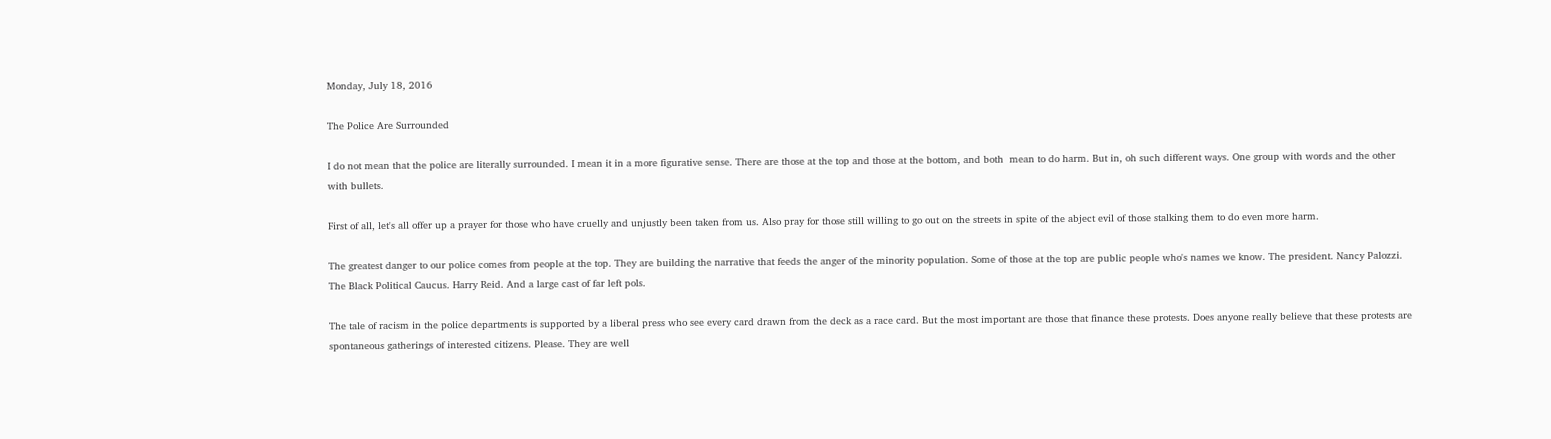Monday, July 18, 2016

The Police Are Surrounded

I do not mean that the police are literally surrounded. I mean it in a more figurative sense. There are those at the top and those at the bottom, and both  mean to do harm. But in, oh such different ways. One group with words and the other with bullets.

First of all, let's all offer up a prayer for those who have cruelly and unjustly been taken from us. Also pray for those still willing to go out on the streets in spite of the abject evil of those stalking them to do even more harm.

The greatest danger to our police comes from people at the top. They are building the narrative that feeds the anger of the minority population. Some of those at the top are public people who's names we know. The president. Nancy Palozzi. The Black Political Caucus. Harry Reid. And a large cast of far left pols.

The tale of racism in the police departments is supported by a liberal press who see every card drawn from the deck as a race card. But the most important are those that finance these protests. Does anyone really believe that these protests are spontaneous gatherings of interested citizens. Please. They are well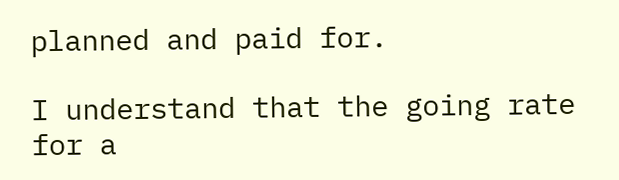planned and paid for.

I understand that the going rate for a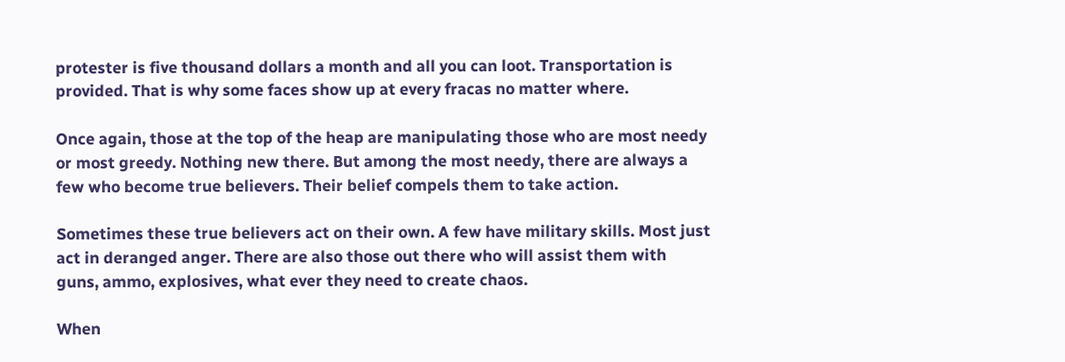protester is five thousand dollars a month and all you can loot. Transportation is provided. That is why some faces show up at every fracas no matter where.

Once again, those at the top of the heap are manipulating those who are most needy or most greedy. Nothing new there. But among the most needy, there are always a few who become true believers. Their belief compels them to take action.

Sometimes these true believers act on their own. A few have military skills. Most just act in deranged anger. There are also those out there who will assist them with guns, ammo, explosives, what ever they need to create chaos.

When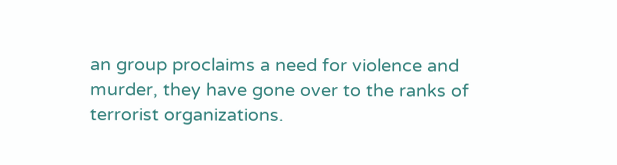an group proclaims a need for violence and murder, they have gone over to the ranks of terrorist organizations.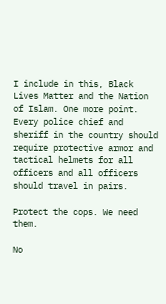I include in this, Black Lives Matter and the Nation of Islam. One more point. Every police chief and sheriff in the country should require protective armor and tactical helmets for all officers and all officers should travel in pairs.

Protect the cops. We need them.

No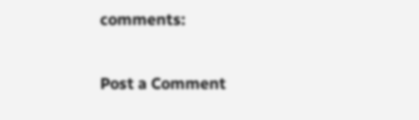comments:

Post a Comment